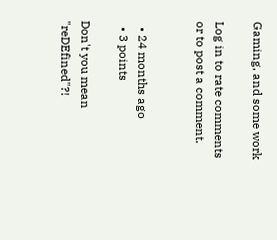Gaming, and some work

Log in to rate comments or to post a comment.


  • 24 months ago
  • 3 points

Don't you mean "reDEfined"?!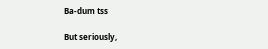Ba-dum tss

But seriously,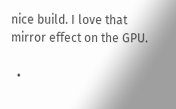nice build. I love that mirror effect on the GPU.

  •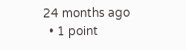24 months ago
  • 1 point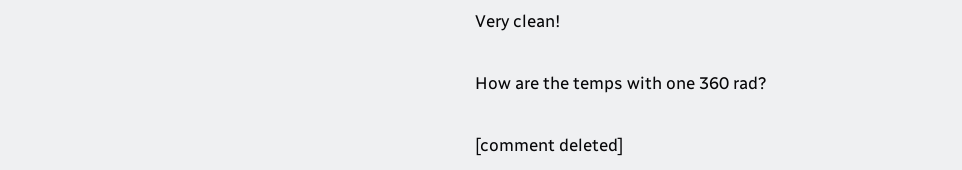Very clean!

How are the temps with one 360 rad?

[comment deleted]